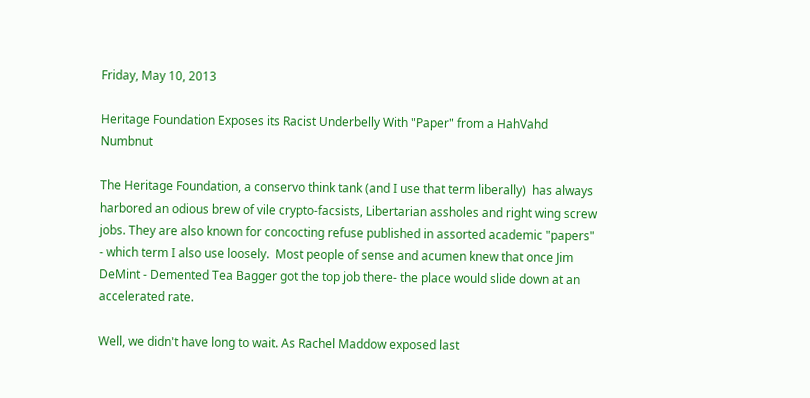Friday, May 10, 2013

Heritage Foundation Exposes its Racist Underbelly With "Paper" from a HahVahd Numbnut

The Heritage Foundation, a conservo think tank (and I use that term liberally)  has always harbored an odious brew of vile crypto-facsists, Libertarian assholes and right wing screw jobs. They are also known for concocting refuse published in assorted academic "papers" - which term I also use loosely.  Most people of sense and acumen knew that once Jim DeMint - Demented Tea Bagger got the top job there- the place would slide down at an accelerated rate.

Well, we didn't have long to wait. As Rachel Maddow exposed last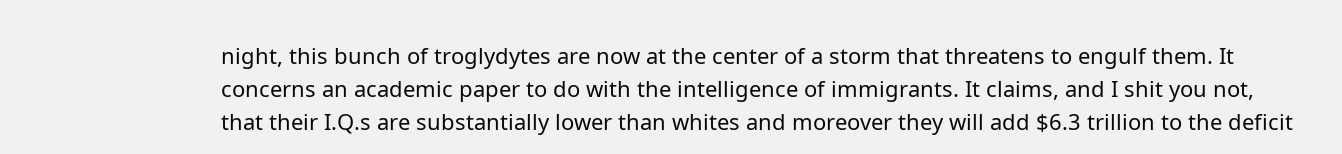night, this bunch of troglydytes are now at the center of a storm that threatens to engulf them. It concerns an academic paper to do with the intelligence of immigrants. It claims, and I shit you not, that their I.Q.s are substantially lower than whites and moreover they will add $6.3 trillion to the deficit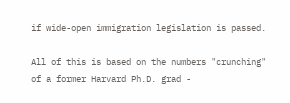if wide-open immigration legislation is passed.

All of this is based on the numbers "crunching" of a former Harvard Ph.D. grad -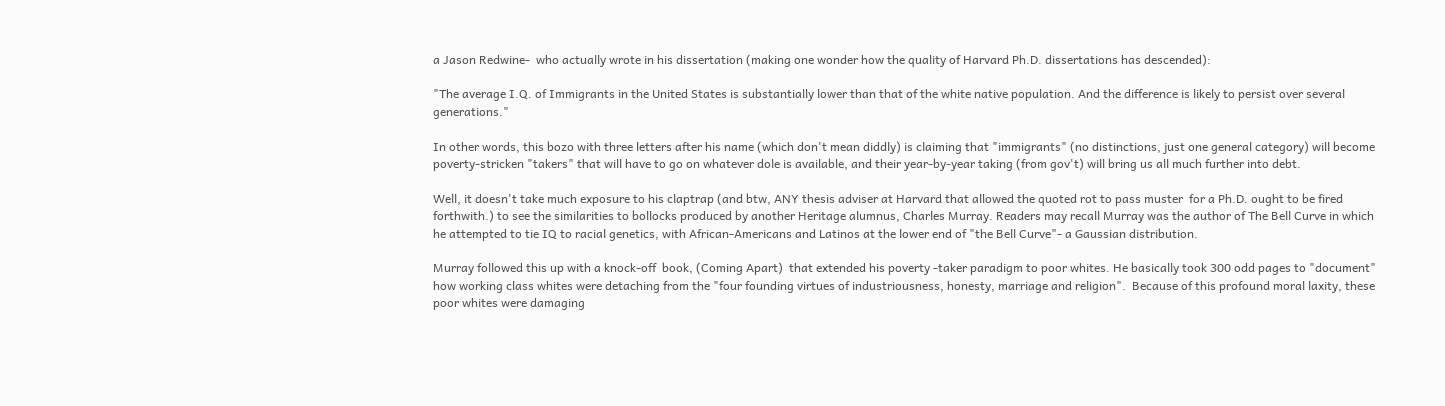a Jason Redwine-  who actually wrote in his dissertation (making one wonder how the quality of Harvard Ph.D. dissertations has descended):

"The average I.Q. of Immigrants in the United States is substantially lower than that of the white native population. And the difference is likely to persist over several generations."

In other words, this bozo with three letters after his name (which don't mean diddly) is claiming that "immigrants" (no distinctions, just one general category) will become poverty-stricken "takers" that will have to go on whatever dole is available, and their year-by-year taking (from gov't) will bring us all much further into debt.

Well, it doesn't take much exposure to his claptrap (and btw, ANY thesis adviser at Harvard that allowed the quoted rot to pass muster  for a Ph.D. ought to be fired forthwith.) to see the similarities to bollocks produced by another Heritage alumnus, Charles Murray. Readers may recall Murray was the author of The Bell Curve in which he attempted to tie IQ to racial genetics, with African-Americans and Latinos at the lower end of "the Bell Curve"- a Gaussian distribution.

Murray followed this up with a knock-off  book, (Coming Apart)  that extended his poverty -taker paradigm to poor whites. He basically took 300 odd pages to "document" how working class whites were detaching from the "four founding virtues of industriousness, honesty, marriage and religion".  Because of this profound moral laxity, these poor whites were damaging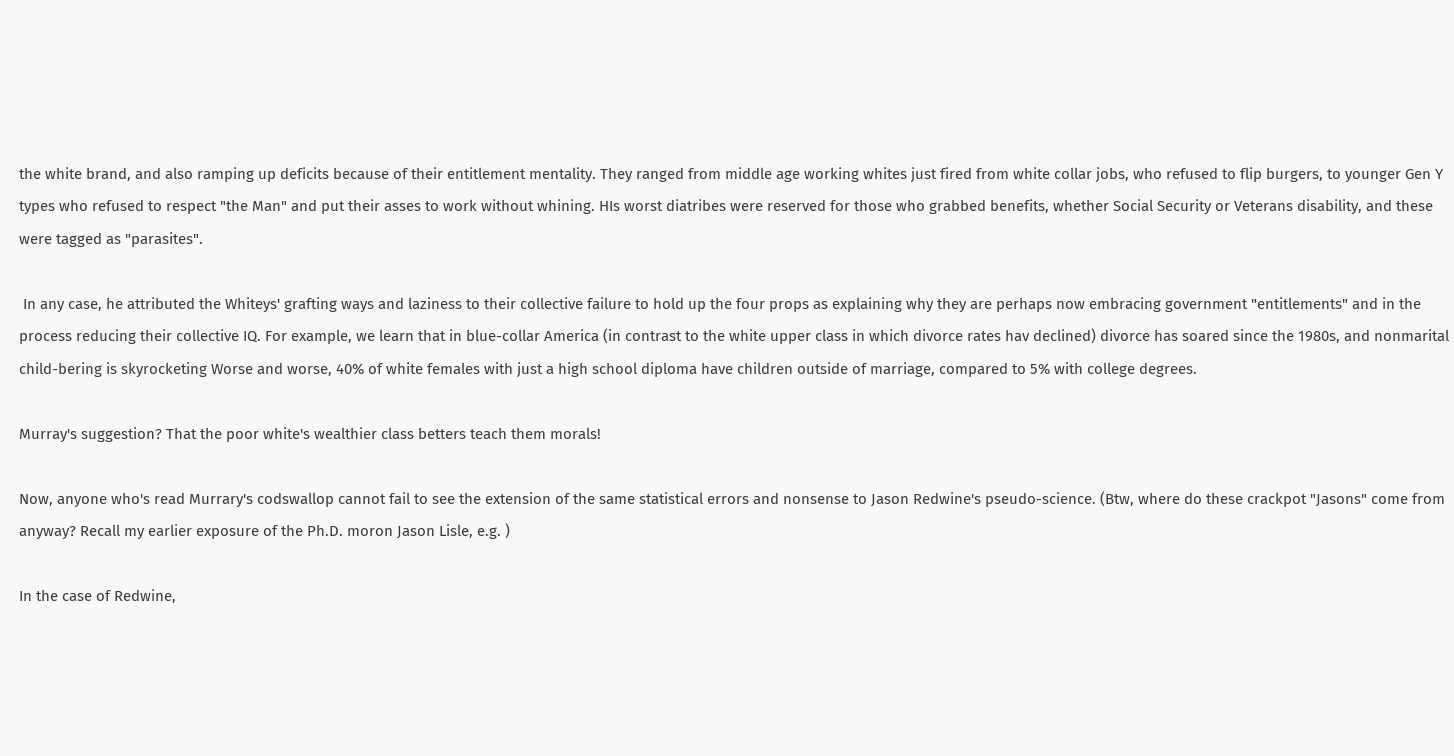the white brand, and also ramping up deficits because of their entitlement mentality. They ranged from middle age working whites just fired from white collar jobs, who refused to flip burgers, to younger Gen Y types who refused to respect "the Man" and put their asses to work without whining. HIs worst diatribes were reserved for those who grabbed benefits, whether Social Security or Veterans disability, and these were tagged as "parasites".

 In any case, he attributed the Whiteys' grafting ways and laziness to their collective failure to hold up the four props as explaining why they are perhaps now embracing government "entitlements" and in the process reducing their collective IQ. For example, we learn that in blue-collar America (in contrast to the white upper class in which divorce rates hav declined) divorce has soared since the 1980s, and nonmarital child-bering is skyrocketing Worse and worse, 40% of white females with just a high school diploma have children outside of marriage, compared to 5% with college degrees.

Murray's suggestion? That the poor white's wealthier class betters teach them morals!

Now, anyone who's read Murrary's codswallop cannot fail to see the extension of the same statistical errors and nonsense to Jason Redwine's pseudo-science. (Btw, where do these crackpot "Jasons" come from anyway? Recall my earlier exposure of the Ph.D. moron Jason Lisle, e.g. )

In the case of Redwine,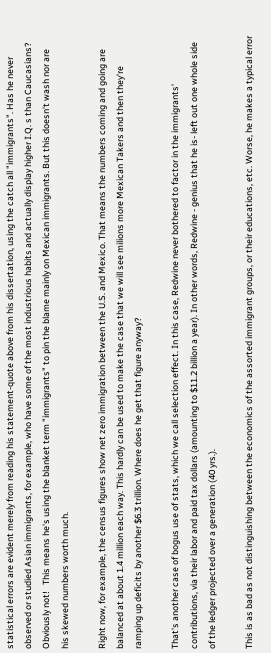statistical errors are evident merely from reading his statement-quote above from his dissertation, using the catch all "immigrants". Has he never observed or studied Asian immigrants, for example, who have some of the most industrious habits and actually display higher I.Q. s than Caucasians? Obviously not!   This means he's using the blanket term "immigrants" to pin the blame mainly on Mexican immigrants. But this doesn't wash nor are his skewed numbers worth much.

Right now, for example, the census figures show net zero immigration between the U.S. and Mexico. That means the numbers coming and going are balanced at about 1.4 million each way. This hardly can be used to make the case that we will see milions more Mexican Takers and then they're ramping up deficits by another $6.3 trillion. Where does he get that figure anyway?

That's another case of bogus use of stats, which we call selection effect. In this case, Redwine never bothered to factor in the immigrants' contributions, via their labor and paid tax dollars (amounting to $11.2 billion a year). In other words, Redwine - genius that he is- left out one whole side of the ledger projected over a generation (40 yrs.).

This is as bad as not distinguishing between the economics of the assorted immigrant groups, or their educations, etc. Worse, he makes a typical error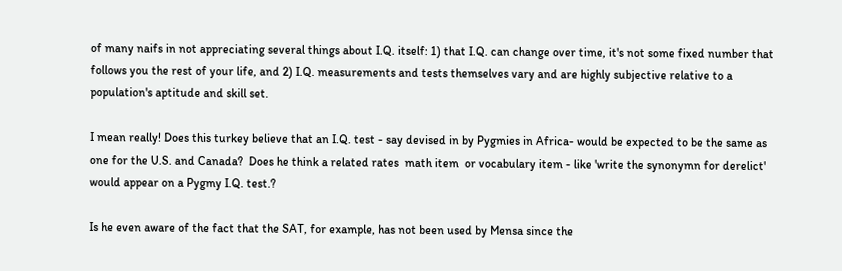of many naifs in not appreciating several things about I.Q. itself: 1) that I.Q. can change over time, it's not some fixed number that follows you the rest of your life, and 2) I.Q. measurements and tests themselves vary and are highly subjective relative to a population's aptitude and skill set.

I mean really! Does this turkey believe that an I.Q. test - say devised in by Pygmies in Africa- would be expected to be the same as one for the U.S. and Canada?  Does he think a related rates  math item  or vocabulary item - like 'write the synonymn for derelict' would appear on a Pygmy I.Q. test.?

Is he even aware of the fact that the SAT, for example, has not been used by Mensa since the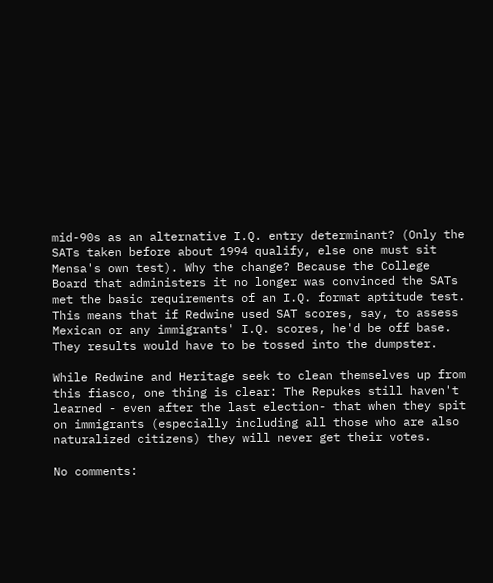mid-90s as an alternative I.Q. entry determinant? (Only the SATs taken before about 1994 qualify, else one must sit Mensa's own test). Why the change? Because the College Board that administers it no longer was convinced the SATs met the basic requirements of an I.Q. format aptitude test.  This means that if Redwine used SAT scores, say, to assess Mexican or any immigrants' I.Q. scores, he'd be off base. They results would have to be tossed into the dumpster.

While Redwine and Heritage seek to clean themselves up from this fiasco, one thing is clear: The Repukes still haven't learned - even after the last election- that when they spit on immigrants (especially including all those who are also naturalized citizens) they will never get their votes.

No comments: